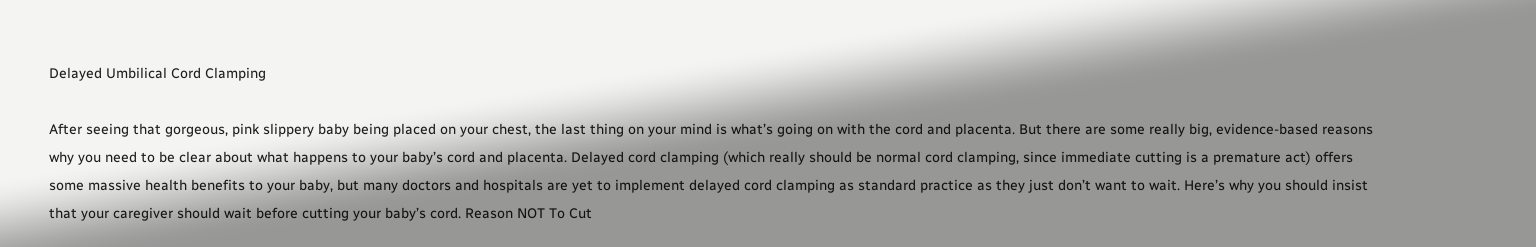Delayed Umbilical Cord Clamping

After seeing that gorgeous, pink slippery baby being placed on your chest, the last thing on your mind is what’s going on with the cord and placenta. But there are some really big, evidence-based reasons why you need to be clear about what happens to your baby’s cord and placenta. Delayed cord clamping (which really should be normal cord clamping, since immediate cutting is a premature act) offers some massive health benefits to your baby, but many doctors and hospitals are yet to implement delayed cord clamping as standard practice as they just don’t want to wait. Here’s why you should insist that your caregiver should wait before cutting your baby’s cord. Reason NOT To Cut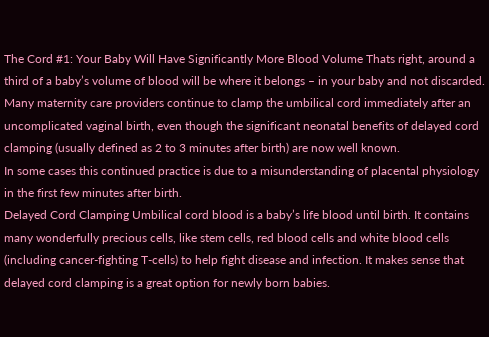The Cord #1: Your Baby Will Have Significantly More Blood Volume Thats right, around a third of a baby’s volume of blood will be where it belongs – in your baby and not discarded.
Many maternity care providers continue to clamp the umbilical cord immediately after an uncomplicated vaginal birth, even though the significant neonatal benefits of delayed cord clamping (usually defined as 2 to 3 minutes after birth) are now well known.
In some cases this continued practice is due to a misunderstanding of placental physiology in the first few minutes after birth.
Delayed Cord Clamping Umbilical cord blood is a baby’s life blood until birth. It contains many wonderfully precious cells, like stem cells, red blood cells and white blood cells (including cancer-fighting T-cells) to help fight disease and infection. It makes sense that delayed cord clamping is a great option for newly born babies.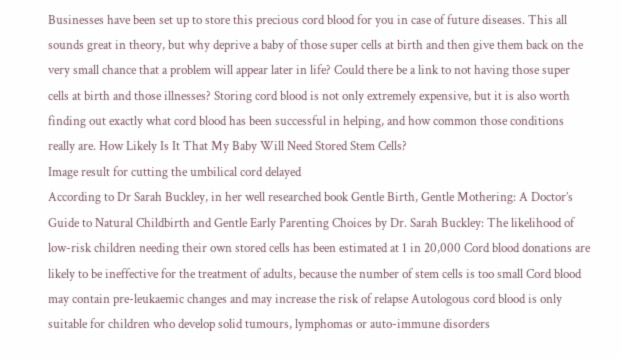Businesses have been set up to store this precious cord blood for you in case of future diseases. This all sounds great in theory, but why deprive a baby of those super cells at birth and then give them back on the very small chance that a problem will appear later in life? Could there be a link to not having those super cells at birth and those illnesses? Storing cord blood is not only extremely expensive, but it is also worth finding out exactly what cord blood has been successful in helping, and how common those conditions really are. How Likely Is It That My Baby Will Need Stored Stem Cells?
Image result for cutting the umbilical cord delayed
According to Dr Sarah Buckley, in her well researched book Gentle Birth, Gentle Mothering: A Doctor’s Guide to Natural Childbirth and Gentle Early Parenting Choices by Dr. Sarah Buckley: The likelihood of low-risk children needing their own stored cells has been estimated at 1 in 20,000 Cord blood donations are likely to be ineffective for the treatment of adults, because the number of stem cells is too small Cord blood may contain pre-leukaemic changes and may increase the risk of relapse Autologous cord blood is only suitable for children who develop solid tumours, lymphomas or auto-immune disorders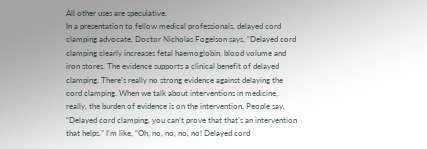All other uses are speculative.
In a presentation to fellow medical professionals, delayed cord clamping advocate, Doctor Nicholas Fogelson says, “Delayed cord clamping clearly increases fetal haemoglobin, blood volume and iron stores. The evidence supports a clinical benefit of delayed clamping. There’s really no strong evidence against delaying the cord clamping. When we talk about interventions in medicine, really, the burden of evidence is on the intervention. People say, “Delayed cord clamping, you can’t prove that that’s an intervention that helps.” I’m like, “Oh, no, no, no, no! Delayed cord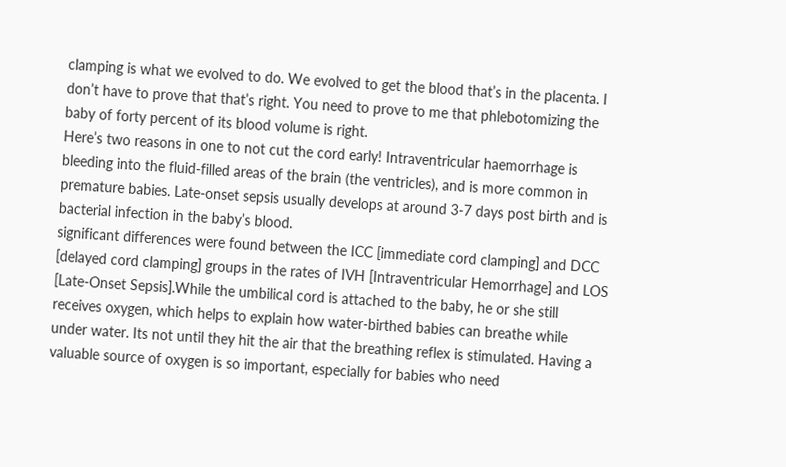clamping is what we evolved to do. We evolved to get the blood that’s in the placenta. I don’t have to prove that that’s right. You need to prove to me that phlebotomizing the baby of forty percent of its blood volume is right.
Here’s two reasons in one to not cut the cord early! Intraventricular haemorrhage is bleeding into the fluid-filled areas of the brain (the ventricles), and is more common in premature babies. Late-onset sepsis usually develops at around 3-7 days post birth and is bacterial infection in the baby’s blood.
significant differences were found between the ICC [immediate cord clamping] and DCC [delayed cord clamping] groups in the rates of IVH [Intraventricular Hemorrhage] and LOS [Late-Onset Sepsis].While the umbilical cord is attached to the baby, he or she still receives oxygen, which helps to explain how water-birthed babies can breathe while under water. Its not until they hit the air that the breathing reflex is stimulated. Having a valuable source of oxygen is so important, especially for babies who need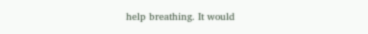help breathing. It would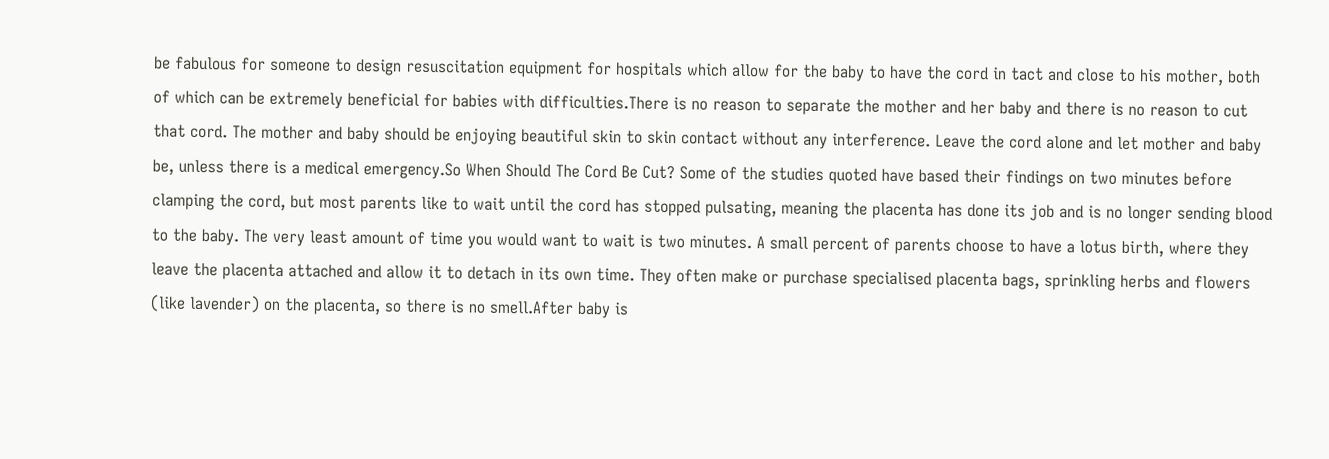be fabulous for someone to design resuscitation equipment for hospitals which allow for the baby to have the cord in tact and close to his mother, both of which can be extremely beneficial for babies with difficulties.There is no reason to separate the mother and her baby and there is no reason to cut that cord. The mother and baby should be enjoying beautiful skin to skin contact without any interference. Leave the cord alone and let mother and baby be, unless there is a medical emergency.So When Should The Cord Be Cut? Some of the studies quoted have based their findings on two minutes before clamping the cord, but most parents like to wait until the cord has stopped pulsating, meaning the placenta has done its job and is no longer sending blood to the baby. The very least amount of time you would want to wait is two minutes. A small percent of parents choose to have a lotus birth, where they leave the placenta attached and allow it to detach in its own time. They often make or purchase specialised placenta bags, sprinkling herbs and flowers (like lavender) on the placenta, so there is no smell.After baby is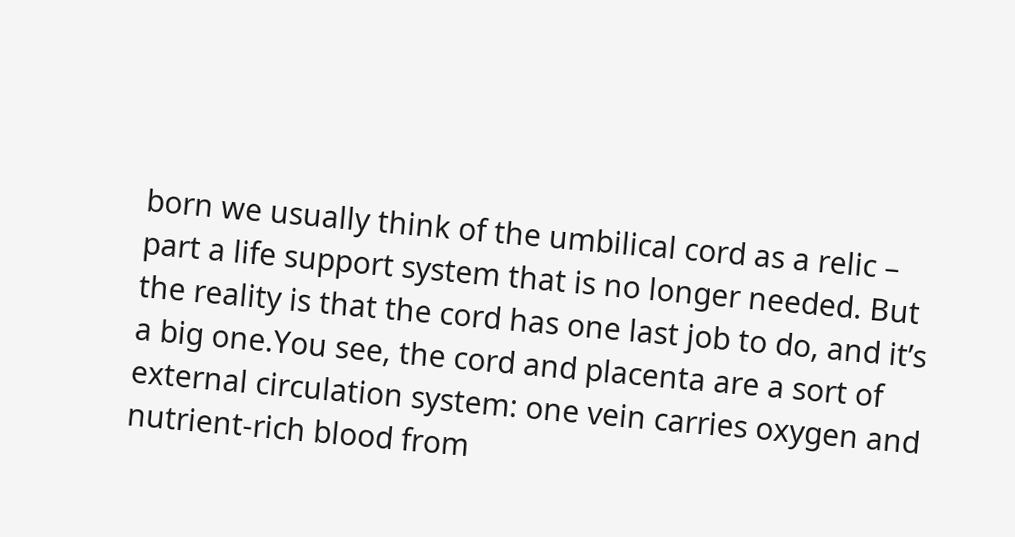born we usually think of the umbilical cord as a relic – part a life support system that is no longer needed. But the reality is that the cord has one last job to do, and it’s a big one.You see, the cord and placenta are a sort of external circulation system: one vein carries oxygen and nutrient-rich blood from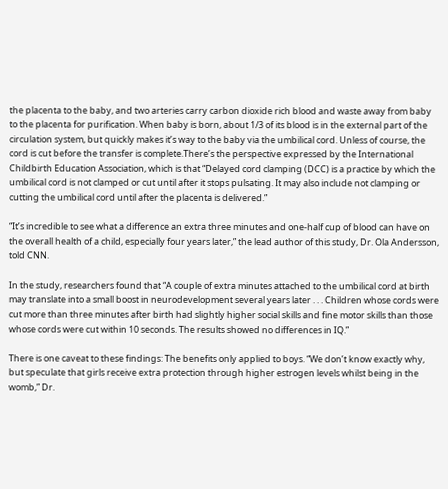the placenta to the baby, and two arteries carry carbon dioxide rich blood and waste away from baby to the placenta for purification. When baby is born, about 1/3 of its blood is in the external part of the circulation system, but quickly makes it’s way to the baby via the umbilical cord. Unless of course, the cord is cut before the transfer is complete.There’s the perspective expressed by the International Childbirth Education Association, which is that “Delayed cord clamping (DCC) is a practice by which the umbilical cord is not clamped or cut until after it stops pulsating. It may also include not clamping or cutting the umbilical cord until after the placenta is delivered.”

“It’s incredible to see what a difference an extra three minutes and one-half cup of blood can have on the overall health of a child, especially four years later,” the lead author of this study, Dr. Ola Andersson, told CNN.

In the study, researchers found that “A couple of extra minutes attached to the umbilical cord at birth may translate into a small boost in neurodevelopment several years later . . . Children whose cords were cut more than three minutes after birth had slightly higher social skills and fine motor skills than those whose cords were cut within 10 seconds. The results showed no differences in IQ.”

There is one caveat to these findings: The benefits only applied to boys. “We don’t know exactly why, but speculate that girls receive extra protection through higher estrogen levels whilst being in the womb,” Dr.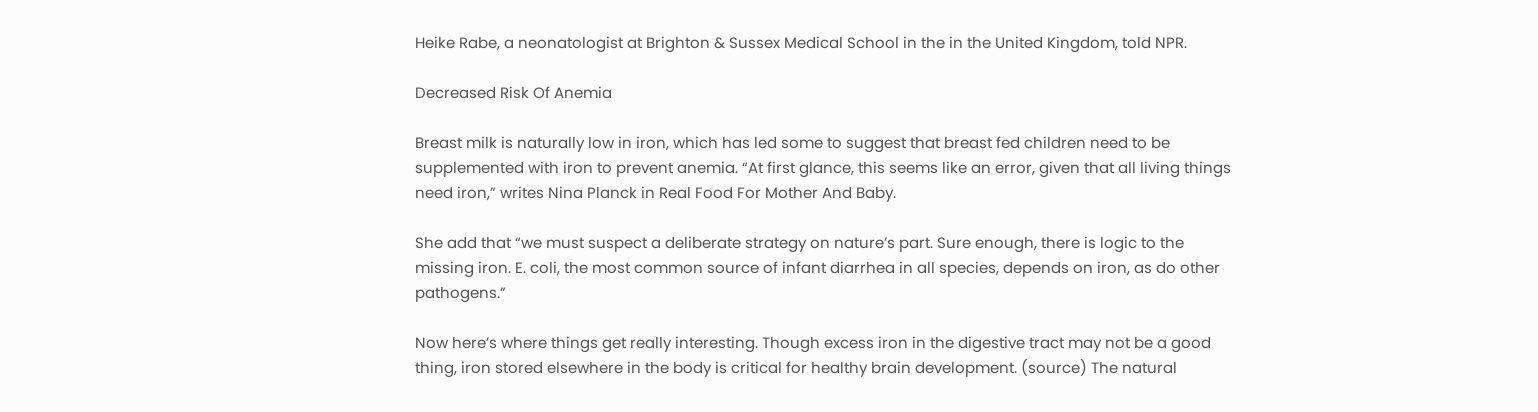Heike Rabe, a neonatologist at Brighton & Sussex Medical School in the in the United Kingdom, told NPR.

Decreased Risk Of Anemia

Breast milk is naturally low in iron, which has led some to suggest that breast fed children need to be supplemented with iron to prevent anemia. “At first glance, this seems like an error, given that all living things need iron,” writes Nina Planck in Real Food For Mother And Baby.

She add that “we must suspect a deliberate strategy on nature’s part. Sure enough, there is logic to the missing iron. E. coli, the most common source of infant diarrhea in all species, depends on iron, as do other pathogens.”

Now here’s where things get really interesting. Though excess iron in the digestive tract may not be a good thing, iron stored elsewhere in the body is critical for healthy brain development. (source) The natural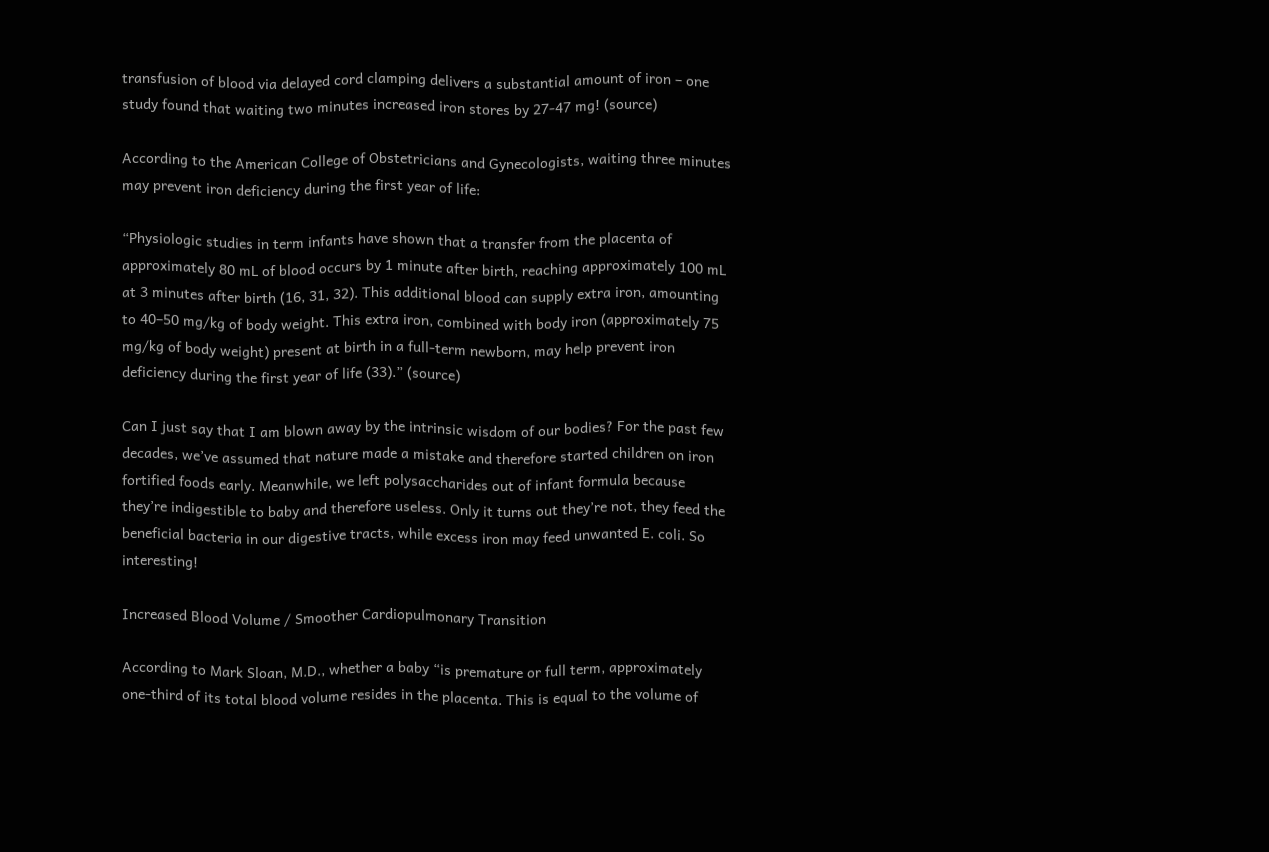transfusion of blood via delayed cord clamping delivers a substantial amount of iron – one study found that waiting two minutes increased iron stores by 27-47 mg! (source)

According to the American College of Obstetricians and Gynecologists, waiting three minutes may prevent iron deficiency during the first year of life:

“Physiologic studies in term infants have shown that a transfer from the placenta of approximately 80 mL of blood occurs by 1 minute after birth, reaching approximately 100 mL at 3 minutes after birth (16, 31, 32). This additional blood can supply extra iron, amounting to 40–50 mg/kg of body weight. This extra iron, combined with body iron (approximately 75 mg/kg of body weight) present at birth in a full-term newborn, may help prevent iron deficiency during the first year of life (33).” (source)

Can I just say that I am blown away by the intrinsic wisdom of our bodies? For the past few decades, we’ve assumed that nature made a mistake and therefore started children on iron fortified foods early. Meanwhile, we left polysaccharides out of infant formula because they’re indigestible to baby and therefore useless. Only it turns out they’re not, they feed the beneficial bacteria in our digestive tracts, while excess iron may feed unwanted E. coli. So interesting!

Increased Blood Volume / Smoother Cardiopulmonary Transition

According to Mark Sloan, M.D., whether a baby “is premature or full term, approximately one-third of its total blood volume resides in the placenta. This is equal to the volume of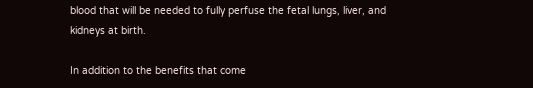blood that will be needed to fully perfuse the fetal lungs, liver, and kidneys at birth.

In addition to the benefits that come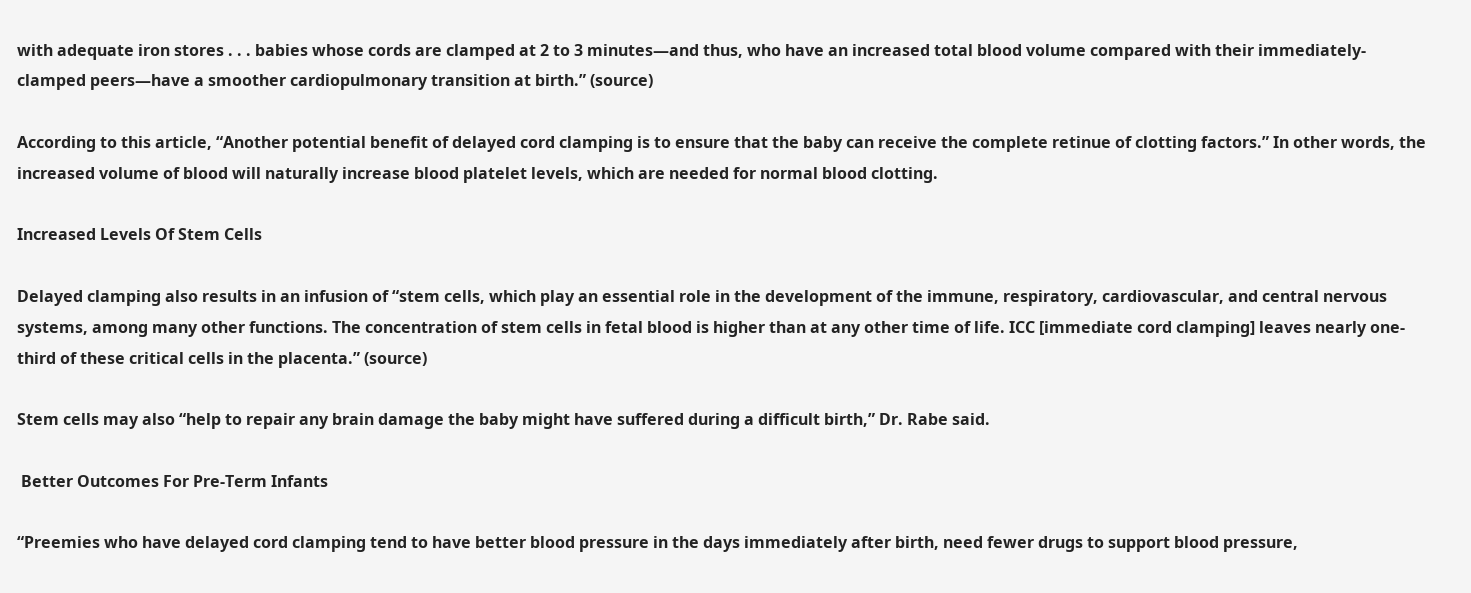with adequate iron stores . . . babies whose cords are clamped at 2 to 3 minutes—and thus, who have an increased total blood volume compared with their immediately-clamped peers—have a smoother cardiopulmonary transition at birth.” (source)

According to this article, “Another potential benefit of delayed cord clamping is to ensure that the baby can receive the complete retinue of clotting factors.” In other words, the increased volume of blood will naturally increase blood platelet levels, which are needed for normal blood clotting.

Increased Levels Of Stem Cells

Delayed clamping also results in an infusion of “stem cells, which play an essential role in the development of the immune, respiratory, cardiovascular, and central nervous systems, among many other functions. The concentration of stem cells in fetal blood is higher than at any other time of life. ICC [immediate cord clamping] leaves nearly one-third of these critical cells in the placenta.” (source)

Stem cells may also “help to repair any brain damage the baby might have suffered during a difficult birth,” Dr. Rabe said.

 Better Outcomes For Pre-Term Infants

“Preemies who have delayed cord clamping tend to have better blood pressure in the days immediately after birth, need fewer drugs to support blood pressure,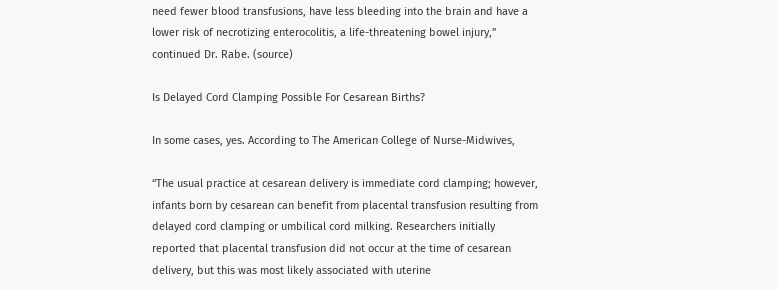need fewer blood transfusions, have less bleeding into the brain and have a lower risk of necrotizing enterocolitis, a life-threatening bowel injury,” continued Dr. Rabe. (source)

Is Delayed Cord Clamping Possible For Cesarean Births?

In some cases, yes. According to The American College of Nurse-Midwives,

“The usual practice at cesarean delivery is immediate cord clamping; however, infants born by cesarean can benefit from placental transfusion resulting from delayed cord clamping or umbilical cord milking. Researchers initially reported that placental transfusion did not occur at the time of cesarean delivery, but this was most likely associated with uterine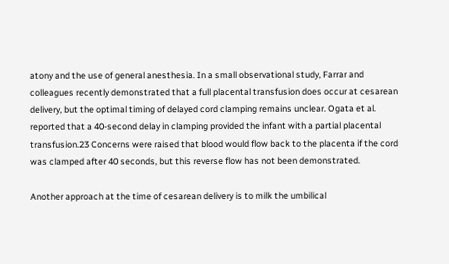atony and the use of general anesthesia. In a small observational study, Farrar and colleagues recently demonstrated that a full placental transfusion does occur at cesarean delivery, but the optimal timing of delayed cord clamping remains unclear. Ogata et al. reported that a 40-second delay in clamping provided the infant with a partial placental transfusion.23 Concerns were raised that blood would flow back to the placenta if the cord was clamped after 40 seconds, but this reverse flow has not been demonstrated.

Another approach at the time of cesarean delivery is to milk the umbilical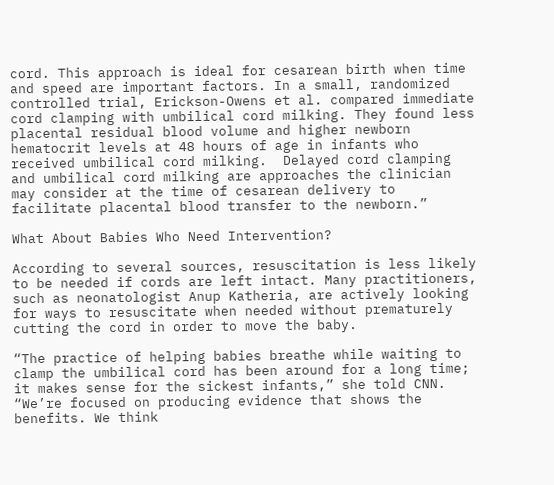cord. This approach is ideal for cesarean birth when time and speed are important factors. In a small, randomized controlled trial, Erickson-Owens et al. compared immediate cord clamping with umbilical cord milking. They found less placental residual blood volume and higher newborn hematocrit levels at 48 hours of age in infants who received umbilical cord milking.  Delayed cord clamping and umbilical cord milking are approaches the clinician may consider at the time of cesarean delivery to facilitate placental blood transfer to the newborn.”

What About Babies Who Need Intervention?

According to several sources, resuscitation is less likely to be needed if cords are left intact. Many practitioners, such as neonatologist Anup Katheria, are actively looking for ways to resuscitate when needed without prematurely cutting the cord in order to move the baby.

“The practice of helping babies breathe while waiting to clamp the umbilical cord has been around for a long time; it makes sense for the sickest infants,” she told CNN. “We’re focused on producing evidence that shows the benefits. We think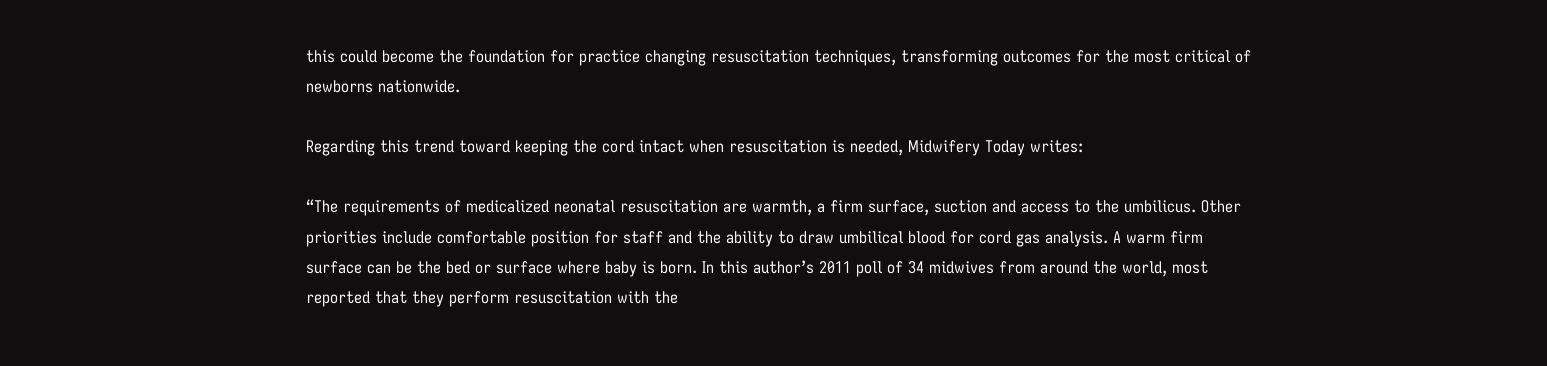this could become the foundation for practice changing resuscitation techniques, transforming outcomes for the most critical of newborns nationwide.

Regarding this trend toward keeping the cord intact when resuscitation is needed, Midwifery Today writes:

“The requirements of medicalized neonatal resuscitation are warmth, a firm surface, suction and access to the umbilicus. Other priorities include comfortable position for staff and the ability to draw umbilical blood for cord gas analysis. A warm firm surface can be the bed or surface where baby is born. In this author’s 2011 poll of 34 midwives from around the world, most reported that they perform resuscitation with the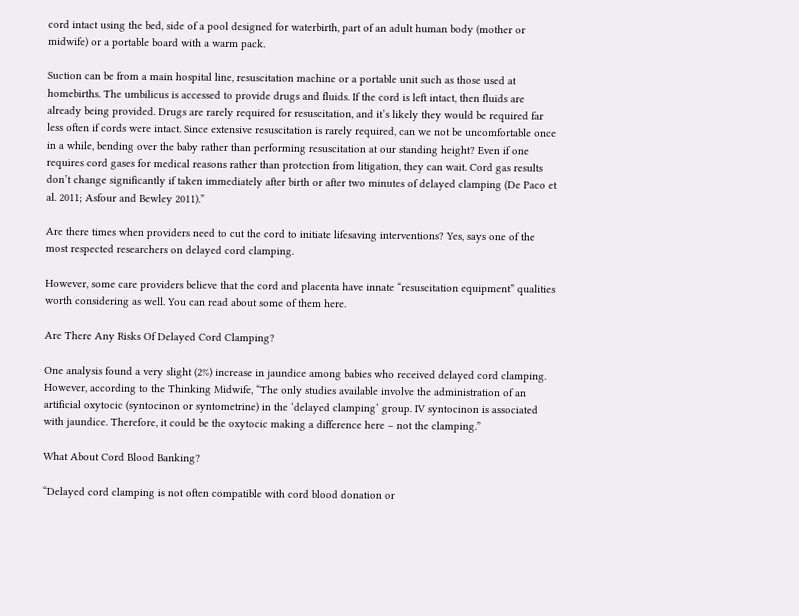cord intact using the bed, side of a pool designed for waterbirth, part of an adult human body (mother or midwife) or a portable board with a warm pack.

Suction can be from a main hospital line, resuscitation machine or a portable unit such as those used at homebirths. The umbilicus is accessed to provide drugs and fluids. If the cord is left intact, then fluids are already being provided. Drugs are rarely required for resuscitation, and it’s likely they would be required far less often if cords were intact. Since extensive resuscitation is rarely required, can we not be uncomfortable once in a while, bending over the baby rather than performing resuscitation at our standing height? Even if one requires cord gases for medical reasons rather than protection from litigation, they can wait. Cord gas results don’t change significantly if taken immediately after birth or after two minutes of delayed clamping (De Paco et al. 2011; Asfour and Bewley 2011).”

Are there times when providers need to cut the cord to initiate lifesaving interventions? Yes, says one of the most respected researchers on delayed cord clamping.

However, some care providers believe that the cord and placenta have innate “resuscitation equipment” qualities worth considering as well. You can read about some of them here.

Are There Any Risks Of Delayed Cord Clamping?

One analysis found a very slight (2%) increase in jaundice among babies who received delayed cord clamping. However, according to the Thinking Midwife, “The only studies available involve the administration of an artificial oxytocic (syntocinon or syntometrine) in the ‘delayed clamping’ group. IV syntocinon is associated with jaundice. Therefore, it could be the oxytocic making a difference here – not the clamping.”

What About Cord Blood Banking?

“Delayed cord clamping is not often compatible with cord blood donation or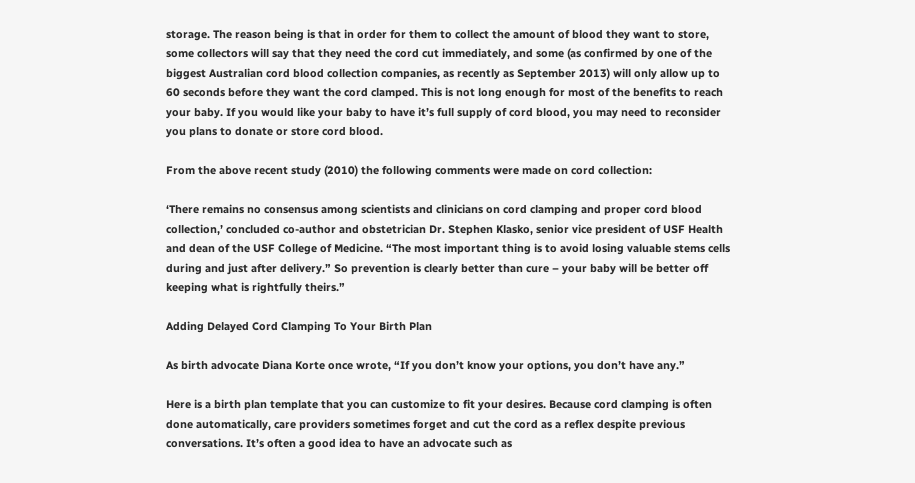storage. The reason being is that in order for them to collect the amount of blood they want to store, some collectors will say that they need the cord cut immediately, and some (as confirmed by one of the biggest Australian cord blood collection companies, as recently as September 2013) will only allow up to 60 seconds before they want the cord clamped. This is not long enough for most of the benefits to reach your baby. If you would like your baby to have it’s full supply of cord blood, you may need to reconsider you plans to donate or store cord blood.

From the above recent study (2010) the following comments were made on cord collection:

‘There remains no consensus among scientists and clinicians on cord clamping and proper cord blood collection,’ concluded co-author and obstetrician Dr. Stephen Klasko, senior vice president of USF Health and dean of the USF College of Medicine. “The most important thing is to avoid losing valuable stems cells during and just after delivery.” So prevention is clearly better than cure – your baby will be better off keeping what is rightfully theirs.”

Adding Delayed Cord Clamping To Your Birth Plan

As birth advocate Diana Korte once wrote, “If you don’t know your options, you don’t have any.”

Here is a birth plan template that you can customize to fit your desires. Because cord clamping is often done automatically, care providers sometimes forget and cut the cord as a reflex despite previous conversations. It’s often a good idea to have an advocate such as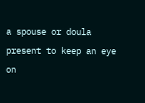a spouse or doula present to keep an eye on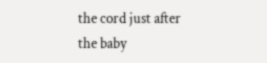the cord just after the baby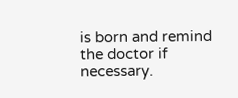is born and remind the doctor if necessary.